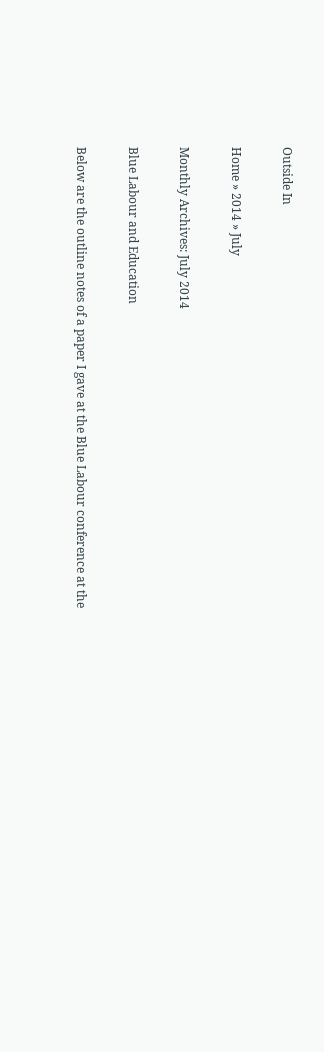Outside In

Home » 2014 » July

Monthly Archives: July 2014

Blue Labour and Education

Below are the outline notes of a paper I gave at the Blue Labour conference at the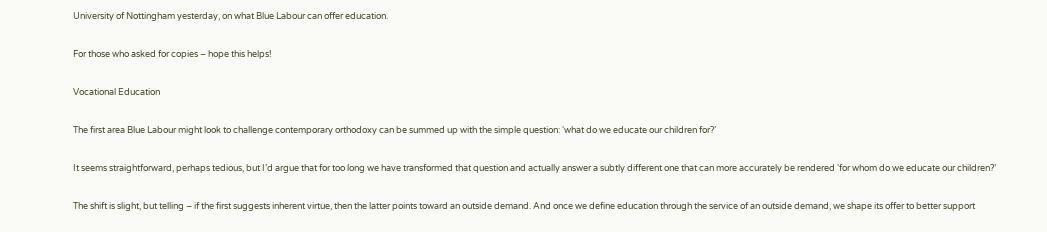University of Nottingham yesterday, on what Blue Labour can offer education.

For those who asked for copies – hope this helps!

Vocational Education

The first area Blue Labour might look to challenge contemporary orthodoxy can be summed up with the simple question: ‘what do we educate our children for?’

It seems straightforward, perhaps tedious, but I’d argue that for too long we have transformed that question and actually answer a subtly different one that can more accurately be rendered ‘for whom do we educate our children?’

The shift is slight, but telling – if the first suggests inherent virtue, then the latter points toward an outside demand. And once we define education through the service of an outside demand, we shape its offer to better support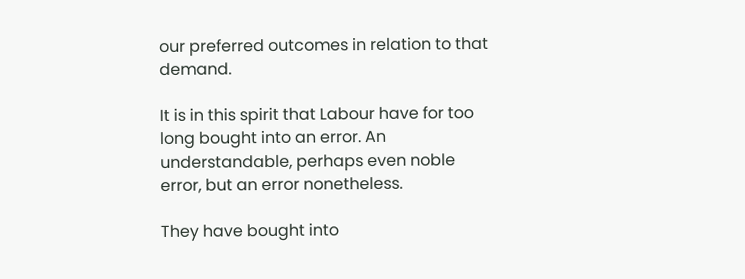our preferred outcomes in relation to that demand.

It is in this spirit that Labour have for too long bought into an error. An understandable, perhaps even noble error, but an error nonetheless.

They have bought into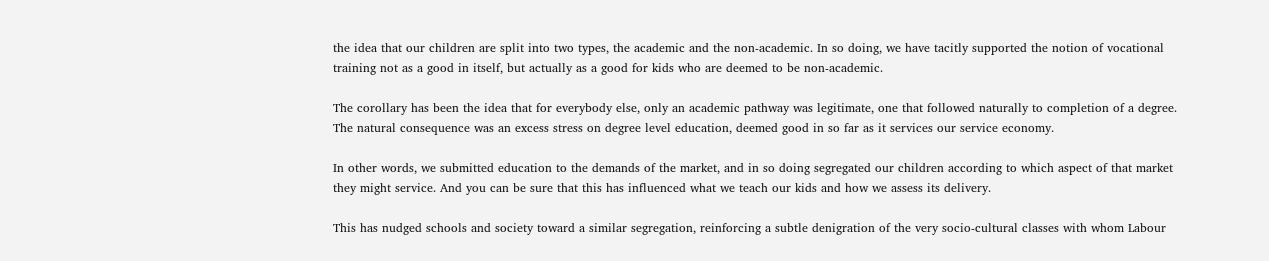the idea that our children are split into two types, the academic and the non-academic. In so doing, we have tacitly supported the notion of vocational training not as a good in itself, but actually as a good for kids who are deemed to be non-academic.

The corollary has been the idea that for everybody else, only an academic pathway was legitimate, one that followed naturally to completion of a degree. The natural consequence was an excess stress on degree level education, deemed good in so far as it services our service economy.

In other words, we submitted education to the demands of the market, and in so doing segregated our children according to which aspect of that market they might service. And you can be sure that this has influenced what we teach our kids and how we assess its delivery.

This has nudged schools and society toward a similar segregation, reinforcing a subtle denigration of the very socio-cultural classes with whom Labour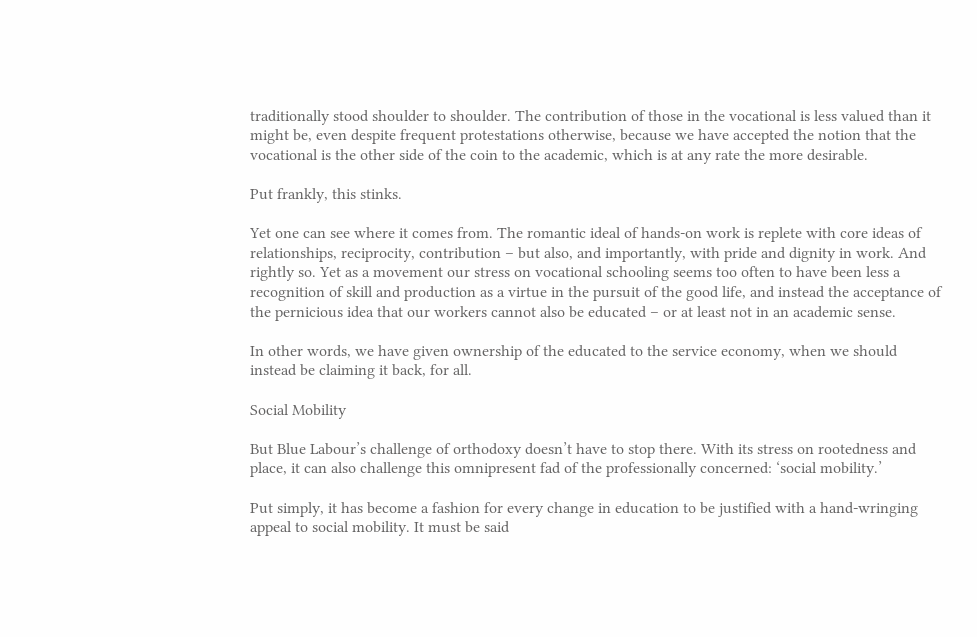traditionally stood shoulder to shoulder. The contribution of those in the vocational is less valued than it might be, even despite frequent protestations otherwise, because we have accepted the notion that the vocational is the other side of the coin to the academic, which is at any rate the more desirable.

Put frankly, this stinks.

Yet one can see where it comes from. The romantic ideal of hands-on work is replete with core ideas of relationships, reciprocity, contribution – but also, and importantly, with pride and dignity in work. And rightly so. Yet as a movement our stress on vocational schooling seems too often to have been less a recognition of skill and production as a virtue in the pursuit of the good life, and instead the acceptance of the pernicious idea that our workers cannot also be educated – or at least not in an academic sense.

In other words, we have given ownership of the educated to the service economy, when we should instead be claiming it back, for all.

Social Mobility

But Blue Labour’s challenge of orthodoxy doesn’t have to stop there. With its stress on rootedness and place, it can also challenge this omnipresent fad of the professionally concerned: ‘social mobility.’

Put simply, it has become a fashion for every change in education to be justified with a hand-wringing appeal to social mobility. It must be said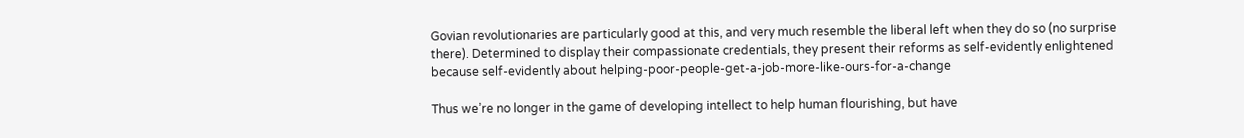Govian revolutionaries are particularly good at this, and very much resemble the liberal left when they do so (no surprise there). Determined to display their compassionate credentials, they present their reforms as self-evidently enlightened because self-evidently about helping-poor-people-get-a-job-more-like-ours-for-a-change

Thus we’re no longer in the game of developing intellect to help human flourishing, but have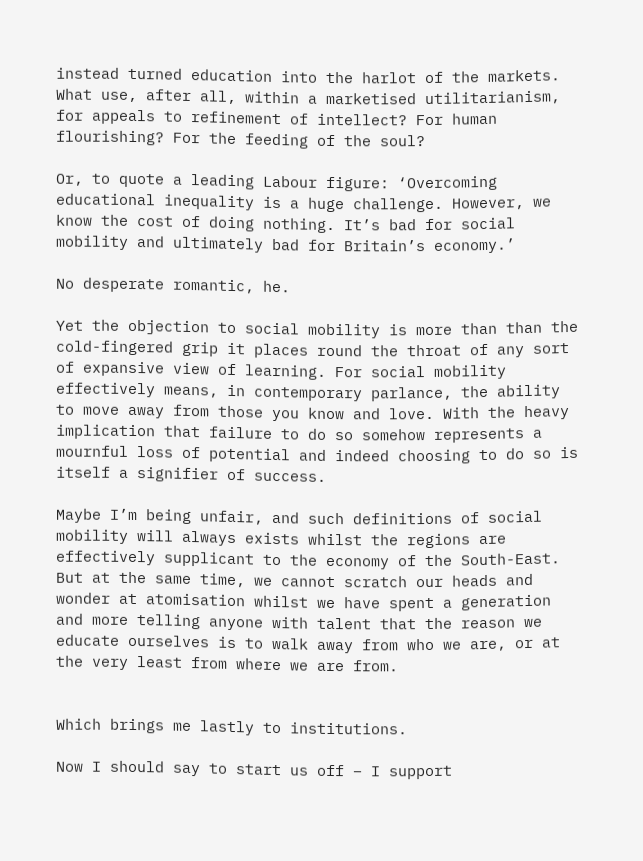instead turned education into the harlot of the markets. What use, after all, within a marketised utilitarianism, for appeals to refinement of intellect? For human flourishing? For the feeding of the soul?

Or, to quote a leading Labour figure: ‘Overcoming educational inequality is a huge challenge. However, we know the cost of doing nothing. It’s bad for social mobility and ultimately bad for Britain’s economy.’

No desperate romantic, he.

Yet the objection to social mobility is more than than the cold-fingered grip it places round the throat of any sort of expansive view of learning. For social mobility effectively means, in contemporary parlance, the ability to move away from those you know and love. With the heavy implication that failure to do so somehow represents a mournful loss of potential and indeed choosing to do so is itself a signifier of success.

Maybe I’m being unfair, and such definitions of social mobility will always exists whilst the regions are effectively supplicant to the economy of the South-East. But at the same time, we cannot scratch our heads and wonder at atomisation whilst we have spent a generation and more telling anyone with talent that the reason we educate ourselves is to walk away from who we are, or at the very least from where we are from.


Which brings me lastly to institutions.

Now I should say to start us off – I support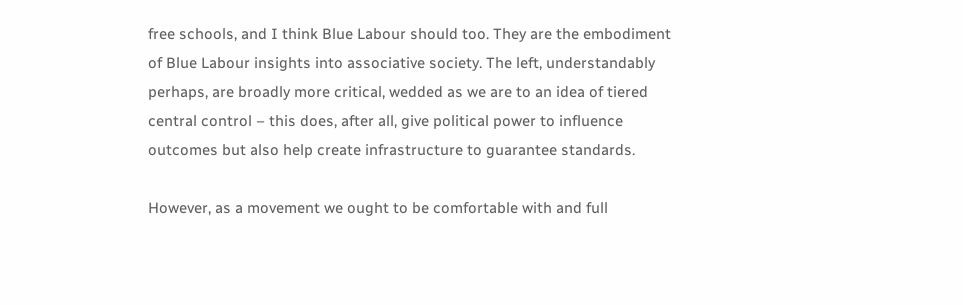free schools, and I think Blue Labour should too. They are the embodiment of Blue Labour insights into associative society. The left, understandably perhaps, are broadly more critical, wedded as we are to an idea of tiered central control – this does, after all, give political power to influence outcomes but also help create infrastructure to guarantee standards.

However, as a movement we ought to be comfortable with and full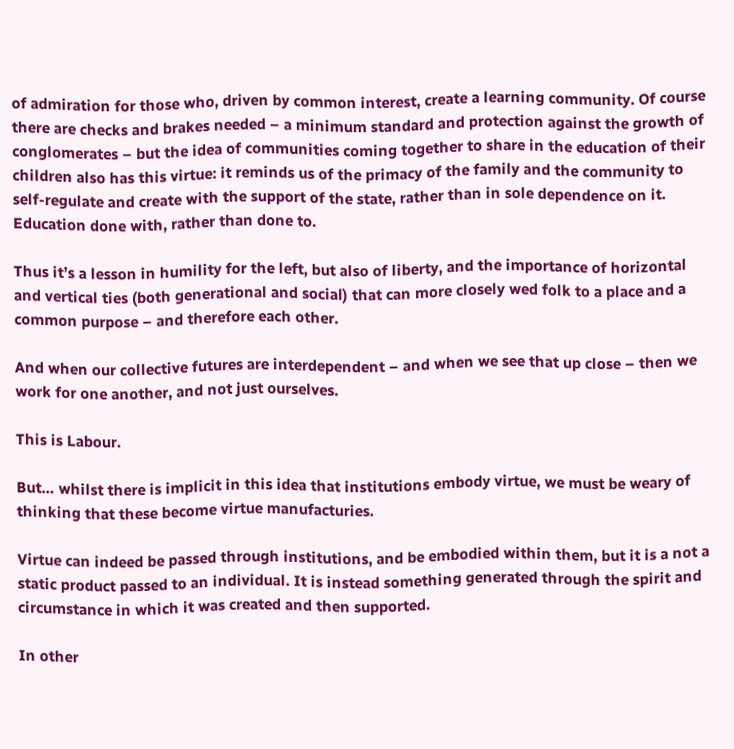of admiration for those who, driven by common interest, create a learning community. Of course there are checks and brakes needed – a minimum standard and protection against the growth of conglomerates – but the idea of communities coming together to share in the education of their children also has this virtue: it reminds us of the primacy of the family and the community to self-regulate and create with the support of the state, rather than in sole dependence on it. Education done with, rather than done to.

Thus it’s a lesson in humility for the left, but also of liberty, and the importance of horizontal and vertical ties (both generational and social) that can more closely wed folk to a place and a common purpose – and therefore each other.

And when our collective futures are interdependent – and when we see that up close – then we work for one another, and not just ourselves.

This is Labour.

But… whilst there is implicit in this idea that institutions embody virtue, we must be weary of thinking that these become virtue manufacturies.

Virtue can indeed be passed through institutions, and be embodied within them, but it is a not a static product passed to an individual. It is instead something generated through the spirit and circumstance in which it was created and then supported.

In other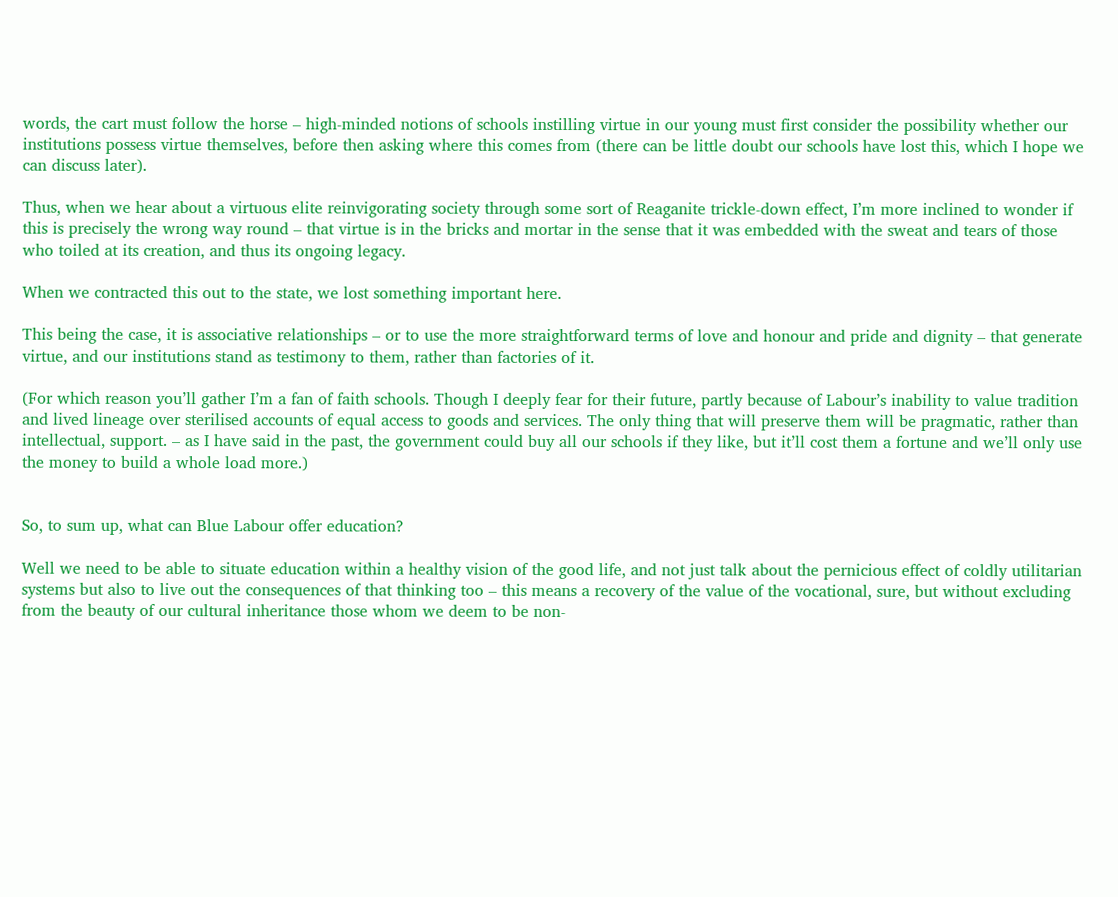words, the cart must follow the horse – high-minded notions of schools instilling virtue in our young must first consider the possibility whether our institutions possess virtue themselves, before then asking where this comes from (there can be little doubt our schools have lost this, which I hope we can discuss later).

Thus, when we hear about a virtuous elite reinvigorating society through some sort of Reaganite trickle-down effect, I’m more inclined to wonder if this is precisely the wrong way round – that virtue is in the bricks and mortar in the sense that it was embedded with the sweat and tears of those who toiled at its creation, and thus its ongoing legacy.

When we contracted this out to the state, we lost something important here.

This being the case, it is associative relationships – or to use the more straightforward terms of love and honour and pride and dignity – that generate virtue, and our institutions stand as testimony to them, rather than factories of it.

(For which reason you’ll gather I’m a fan of faith schools. Though I deeply fear for their future, partly because of Labour’s inability to value tradition and lived lineage over sterilised accounts of equal access to goods and services. The only thing that will preserve them will be pragmatic, rather than intellectual, support. – as I have said in the past, the government could buy all our schools if they like, but it’ll cost them a fortune and we’ll only use the money to build a whole load more.)


So, to sum up, what can Blue Labour offer education?

Well we need to be able to situate education within a healthy vision of the good life, and not just talk about the pernicious effect of coldly utilitarian systems but also to live out the consequences of that thinking too – this means a recovery of the value of the vocational, sure, but without excluding from the beauty of our cultural inheritance those whom we deem to be non-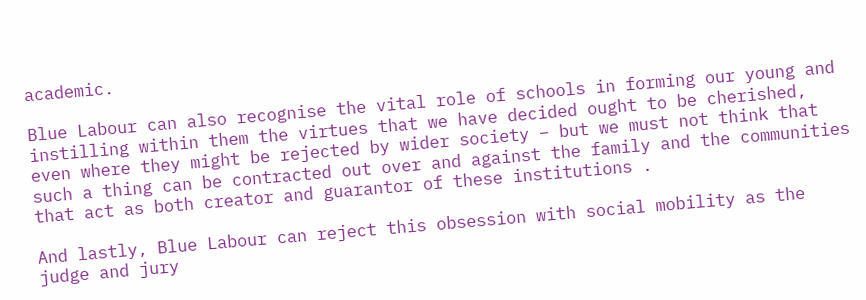academic.

Blue Labour can also recognise the vital role of schools in forming our young and instilling within them the virtues that we have decided ought to be cherished, even where they might be rejected by wider society – but we must not think that such a thing can be contracted out over and against the family and the communities that act as both creator and guarantor of these institutions .

And lastly, Blue Labour can reject this obsession with social mobility as the judge and jury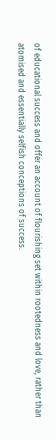of educational success and offer an account of flourishing set within rootedness and love, rather than atomised and essentially selfish conceptions of success.